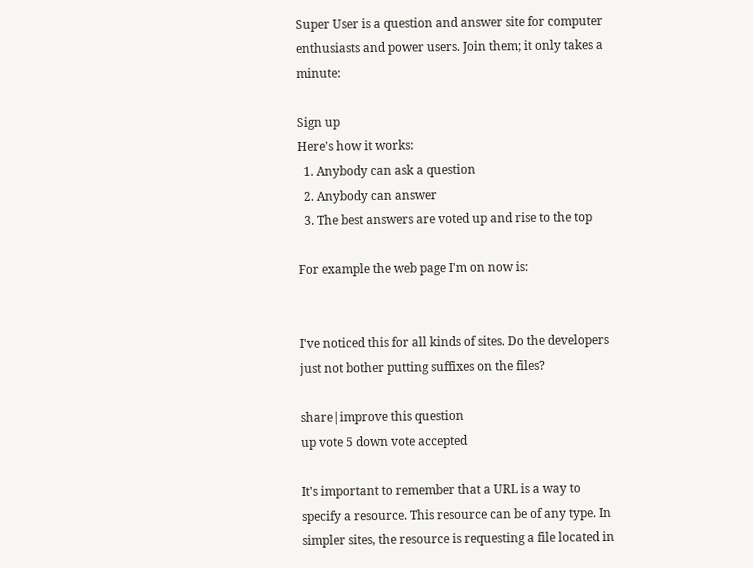Super User is a question and answer site for computer enthusiasts and power users. Join them; it only takes a minute:

Sign up
Here's how it works:
  1. Anybody can ask a question
  2. Anybody can answer
  3. The best answers are voted up and rise to the top

For example the web page I'm on now is:


I've noticed this for all kinds of sites. Do the developers just not bother putting suffixes on the files?

share|improve this question
up vote 5 down vote accepted

It's important to remember that a URL is a way to specify a resource. This resource can be of any type. In simpler sites, the resource is requesting a file located in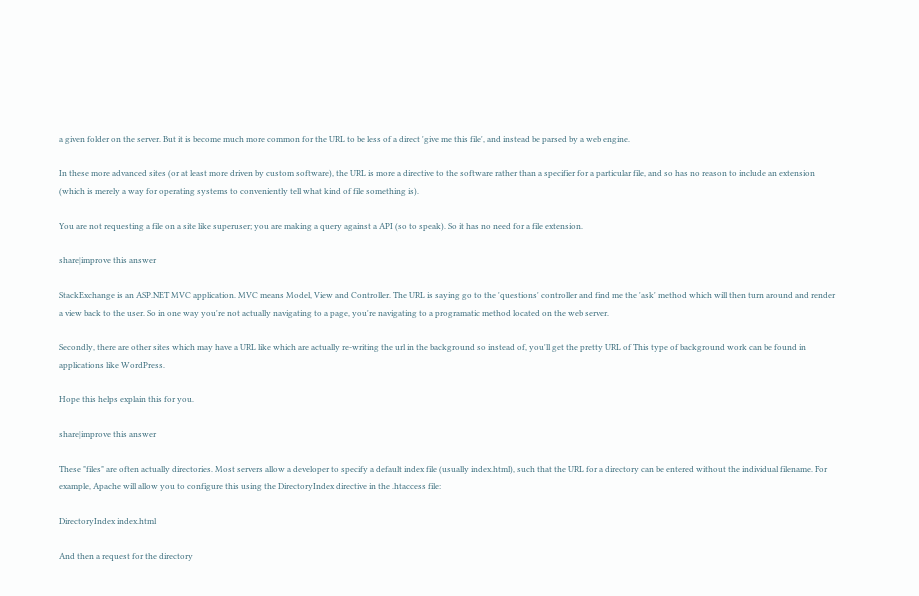a given folder on the server. But it is become much more common for the URL to be less of a direct 'give me this file', and instead be parsed by a web engine.

In these more advanced sites (or at least more driven by custom software), the URL is more a directive to the software rather than a specifier for a particular file, and so has no reason to include an extension (which is merely a way for operating systems to conveniently tell what kind of file something is).

You are not requesting a file on a site like superuser; you are making a query against a API (so to speak). So it has no need for a file extension.

share|improve this answer

StackExchange is an ASP.NET MVC application. MVC means Model, View and Controller. The URL is saying go to the 'questions' controller and find me the 'ask' method which will then turn around and render a view back to the user. So in one way you're not actually navigating to a page, you're navigating to a programatic method located on the web server.

Secondly, there are other sites which may have a URL like which are actually re-writing the url in the background so instead of, you'll get the pretty URL of This type of background work can be found in applications like WordPress.

Hope this helps explain this for you.

share|improve this answer

These "files" are often actually directories. Most servers allow a developer to specify a default index file (usually index.html), such that the URL for a directory can be entered without the individual filename. For example, Apache will allow you to configure this using the DirectoryIndex directive in the .htaccess file:

DirectoryIndex index.html

And then a request for the directory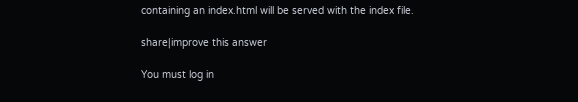containing an index.html will be served with the index file.

share|improve this answer

You must log in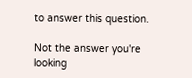to answer this question.

Not the answer you're looking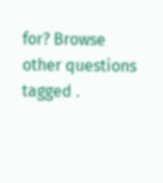for? Browse other questions tagged .